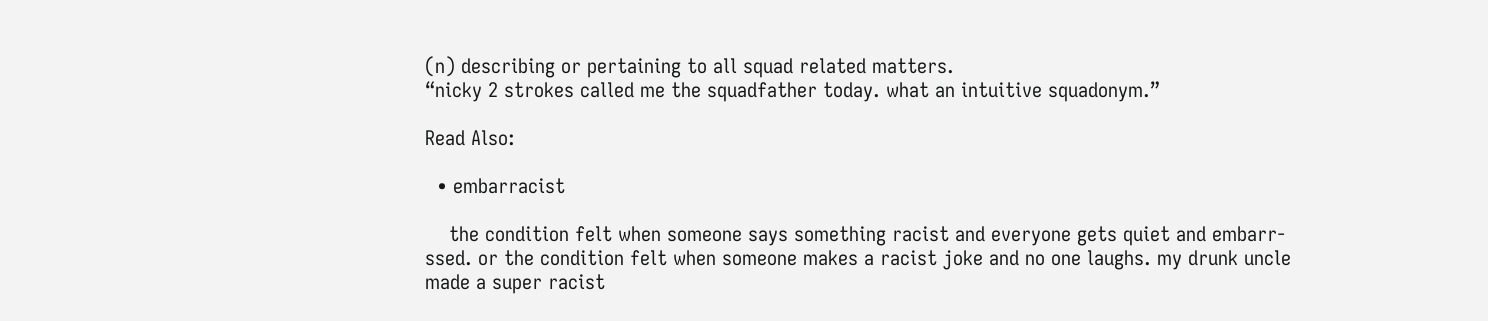(n) describing or pertaining to all squad related matters.
“nicky 2 strokes called me the squadfather today. what an intuitive squadonym.”

Read Also:

  • embarracist

    the condition felt when someone says something racist and everyone gets quiet and embarr-ssed. or the condition felt when someone makes a racist joke and no one laughs. my drunk uncle made a super racist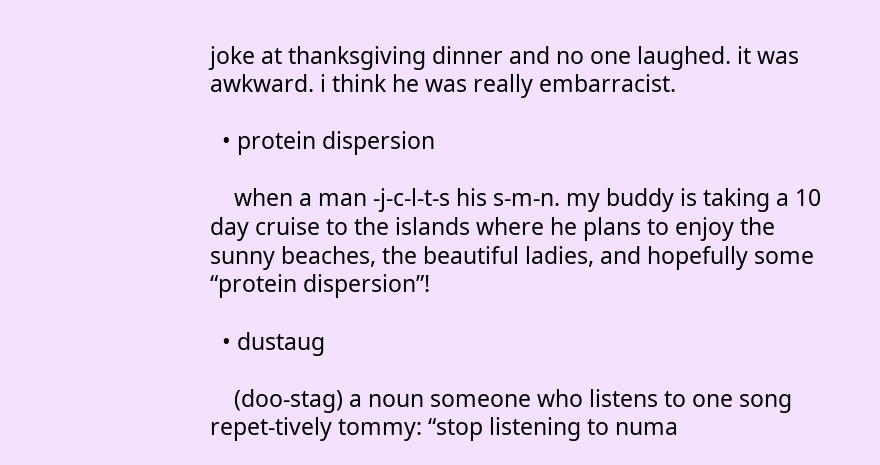joke at thanksgiving dinner and no one laughed. it was awkward. i think he was really embarracist.

  • protein dispersion

    when a man -j-c-l-t-s his s-m-n. my buddy is taking a 10 day cruise to the islands where he plans to enjoy the sunny beaches, the beautiful ladies, and hopefully some “protein dispersion”!

  • dustaug

    (doo-stag) a noun someone who listens to one song repet-tively tommy: “stop listening to numa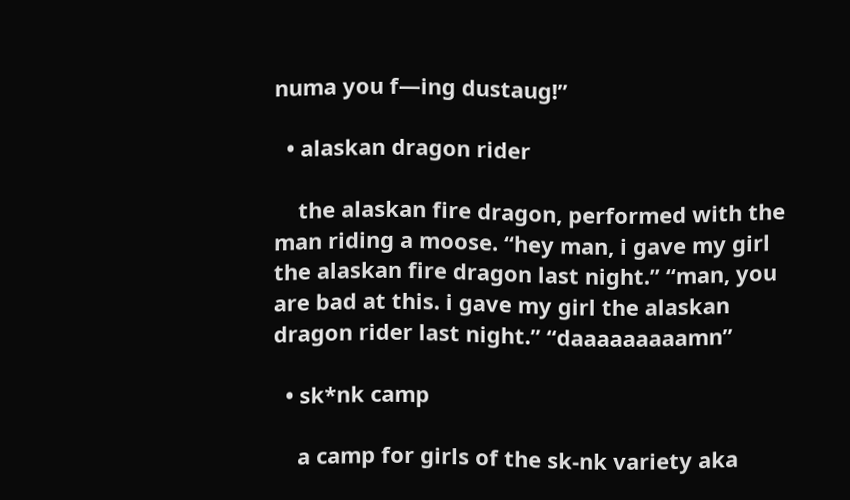numa you f—ing dustaug!”

  • alaskan dragon rider

    the alaskan fire dragon, performed with the man riding a moose. “hey man, i gave my girl the alaskan fire dragon last night.” “man, you are bad at this. i gave my girl the alaskan dragon rider last night.” “daaaaaaaaamn”

  • sk*nk camp

    a camp for girls of the sk-nk variety aka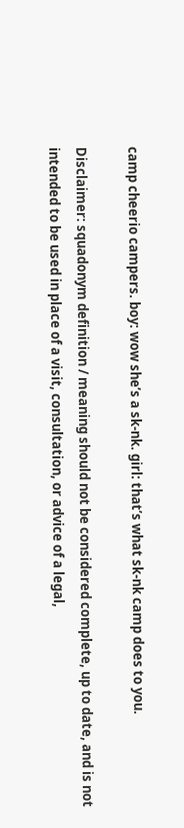camp cheerio campers. boy: wow she’s a sk-nk. girl: that’s what sk-nk camp does to you.

Disclaimer: squadonym definition / meaning should not be considered complete, up to date, and is not intended to be used in place of a visit, consultation, or advice of a legal,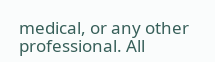medical, or any other professional. All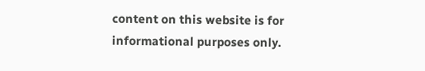content on this website is for informational purposes only.